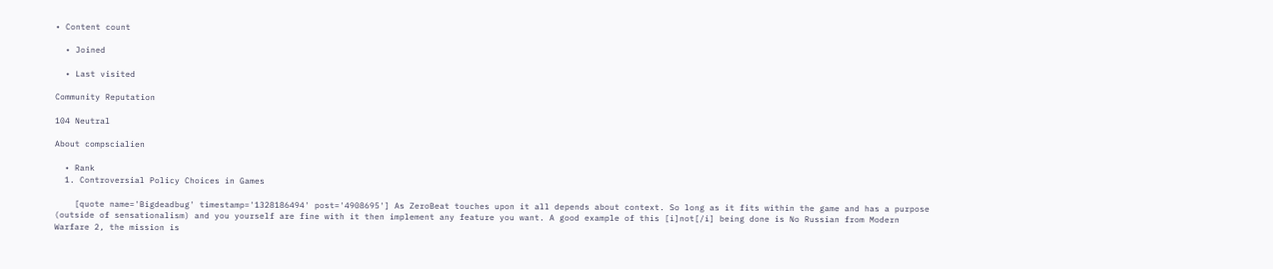• Content count

  • Joined

  • Last visited

Community Reputation

104 Neutral

About compscialien

  • Rank
  1. Controversial Policy Choices in Games

    [quote name='Bigdeadbug' timestamp='1328186494' post='4908695'] As ZeroBeat touches upon it all depends about context. So long as it fits within the game and has a purpose (outside of sensationalism) and you yourself are fine with it then implement any feature you want. A good example of this [i]not[/i] being done is No Russian from Modern Warfare 2, the mission is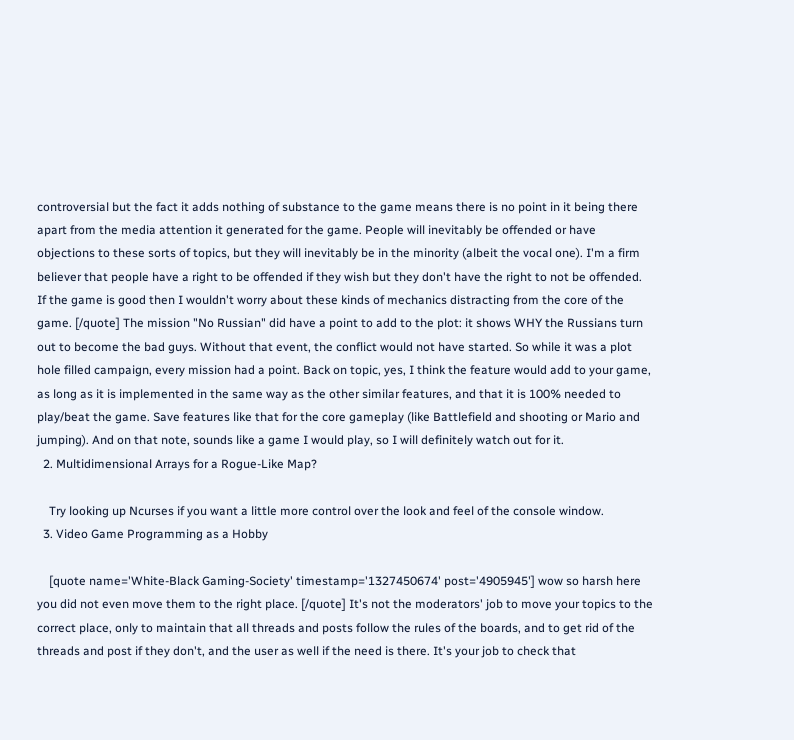controversial but the fact it adds nothing of substance to the game means there is no point in it being there apart from the media attention it generated for the game. People will inevitably be offended or have objections to these sorts of topics, but they will inevitably be in the minority (albeit the vocal one). I'm a firm believer that people have a right to be offended if they wish but they don't have the right to not be offended. If the game is good then I wouldn't worry about these kinds of mechanics distracting from the core of the game. [/quote] The mission "No Russian" did have a point to add to the plot: it shows WHY the Russians turn out to become the bad guys. Without that event, the conflict would not have started. So while it was a plot hole filled campaign, every mission had a point. Back on topic, yes, I think the feature would add to your game, as long as it is implemented in the same way as the other similar features, and that it is 100% needed to play/beat the game. Save features like that for the core gameplay (like Battlefield and shooting or Mario and jumping). And on that note, sounds like a game I would play, so I will definitely watch out for it.
  2. Multidimensional Arrays for a Rogue-Like Map?

    Try looking up Ncurses if you want a little more control over the look and feel of the console window.
  3. Video Game Programming as a Hobby

    [quote name='White-Black Gaming-Society' timestamp='1327450674' post='4905945'] wow so harsh here you did not even move them to the right place. [/quote] It's not the moderators' job to move your topics to the correct place, only to maintain that all threads and posts follow the rules of the boards, and to get rid of the threads and post if they don't, and the user as well if the need is there. It's your job to check that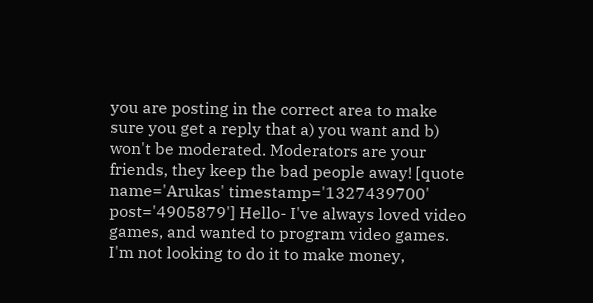you are posting in the correct area to make sure you get a reply that a) you want and b) won't be moderated. Moderators are your friends, they keep the bad people away! [quote name='Arukas' timestamp='1327439700' post='4905879'] Hello- I've always loved video games, and wanted to program video games. I'm not looking to do it to make money,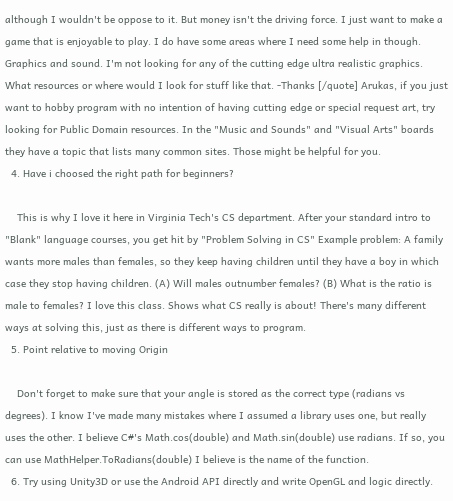although I wouldn't be oppose to it. But money isn't the driving force. I just want to make a game that is enjoyable to play. I do have some areas where I need some help in though. Graphics and sound. I'm not looking for any of the cutting edge ultra realistic graphics. What resources or where would I look for stuff like that. -Thanks [/quote] Arukas, if you just want to hobby program with no intention of having cutting edge or special request art, try looking for Public Domain resources. In the "Music and Sounds" and "Visual Arts" boards they have a topic that lists many common sites. Those might be helpful for you.
  4. Have i choosed the right path for beginners?

    This is why I love it here in Virginia Tech's CS department. After your standard intro to "Blank" language courses, you get hit by "Problem Solving in CS" Example problem: A family wants more males than females, so they keep having children until they have a boy in which case they stop having children. (A) Will males outnumber females? (B) What is the ratio is male to females? I love this class. Shows what CS really is about! There's many different ways at solving this, just as there is different ways to program.
  5. Point relative to moving Origin

    Don't forget to make sure that your angle is stored as the correct type (radians vs degrees). I know I've made many mistakes where I assumed a library uses one, but really uses the other. I believe C#'s Math.cos(double) and Math.sin(double) use radians. If so, you can use MathHelper.ToRadians(double) I believe is the name of the function.
  6. Try using Unity3D or use the Android API directly and write OpenGL and logic directly.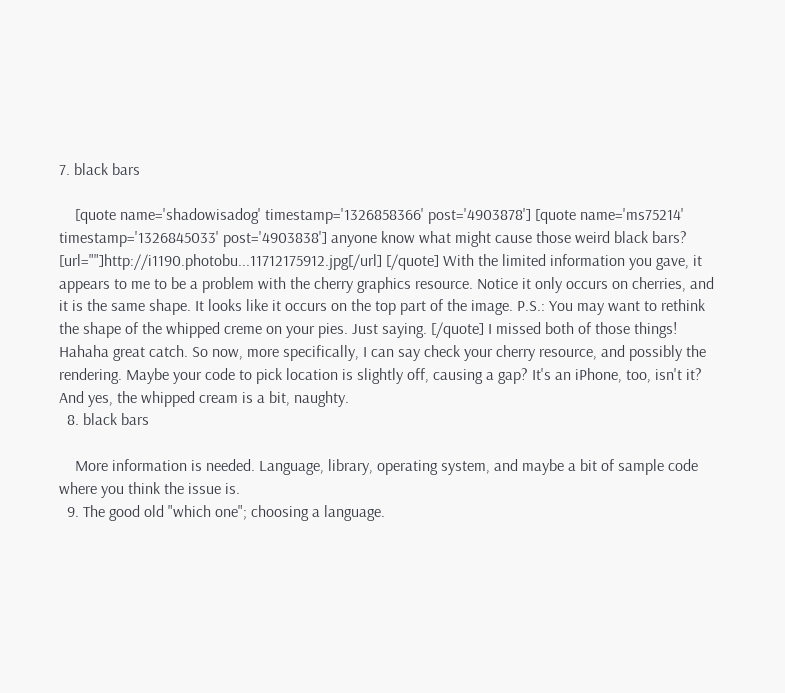7. black bars

    [quote name='shadowisadog' timestamp='1326858366' post='4903878'] [quote name='ms75214' timestamp='1326845033' post='4903838'] anyone know what might cause those weird black bars? [url=""]http://i1190.photobu...11712175912.jpg[/url] [/quote] With the limited information you gave, it appears to me to be a problem with the cherry graphics resource. Notice it only occurs on cherries, and it is the same shape. It looks like it occurs on the top part of the image. P.S.: You may want to rethink the shape of the whipped creme on your pies. Just saying. [/quote] I missed both of those things! Hahaha great catch. So now, more specifically, I can say check your cherry resource, and possibly the rendering. Maybe your code to pick location is slightly off, causing a gap? It's an iPhone, too, isn't it? And yes, the whipped cream is a bit, naughty.
  8. black bars

    More information is needed. Language, library, operating system, and maybe a bit of sample code where you think the issue is.
  9. The good old "which one"; choosing a language.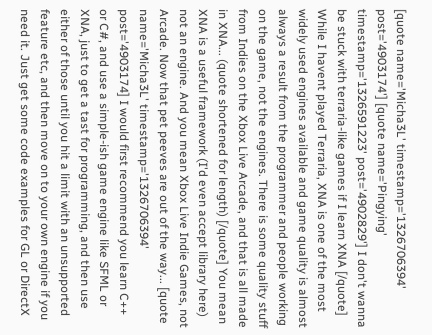[quote name='Micha3L' timestamp='1326706394' post='4903174'] [quote name='Pingying' timestamp='1326591223' post='4902829'] I don't wanna be stuck with terraria-like games if I learn XNA [/quote] While I havent played Terraria, XNA is one of the most widely used engines available and game quality is almost always a result from the programmer and people working on the game, not the engines. There is some quality stuff from Indies on the Xbox Live Arcade, and that is all made in XNA... (quote shortened for length) [/quote] You mean XNA is a useful framework (I'd even accept library here) not an engine. And you mean Xbox Live Indie Games, not Arcade. Now that pet peeves are out of the way... [quote name='Micha3L' timestamp='1326706394' post='4903174] I would first recommend you learn C++ or C#, and use a simple-ish game engine like SFML or XNA, just to get a tast for programming, and then use either of those until you hit a limit with an unsupported feature etc, and then move on to your own engine if you need it. Just get some code examples for GL or DirectX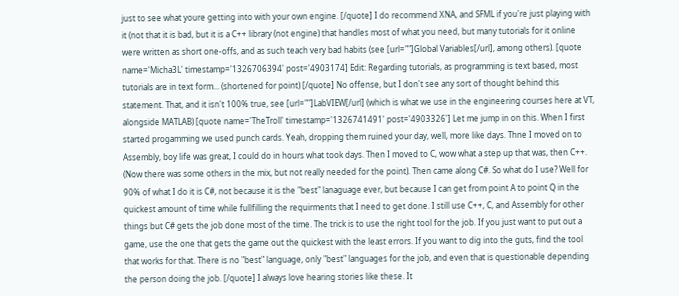just to see what youre getting into with your own engine. [/quote] I do recommend XNA, and SFML if you're just playing with it (not that it is bad, but it is a C++ library (not engine) that handles most of what you need, but many tutorials for it online were written as short one-offs, and as such teach very bad habits (see [url=""]Global Variables[/url], among others). [quote name='Micha3L' timestamp='1326706394' post='4903174] Edit: Regarding tutorials, as programming is text based, most tutorials are in text form... (shortened for point) [/quote] No offense, but I don't see any sort of thought behind this statement. That, and it isn't 100% true, see [url=""]LabVIEW[/url] (which is what we use in the engineering courses here at VT, alongside MATLAB) [quote name='TheTroll' timestamp='1326741491' post='4903326'] Let me jump in on this. When I first started progamming we used punch cards. Yeah, dropping them ruined your day, well, more like days. Thne I moved on to Assembly, boy life was great, I could do in hours what took days. Then I moved to C, wow what a step up that was, then C++. (Now there was some others in the mix, but not really needed for the point). Then came along C#. So what do I use? Well for 90% of what I do it is C#, not because it is the "best" lanaguage ever, but because I can get from point A to point Q in the quickest amount of time while fullfilling the requirments that I need to get done. I still use C++, C, and Assembly for other things but C# gets the job done most of the time. The trick is to use the right tool for the job. If you just want to put out a game, use the one that gets the game out the quickest with the least errors. If you want to dig into the guts, find the tool that works for that. There is no "best" language, only "best" languages for the job, and even that is questionable depending the person doing the job. [/quote] I always love hearing stories like these. It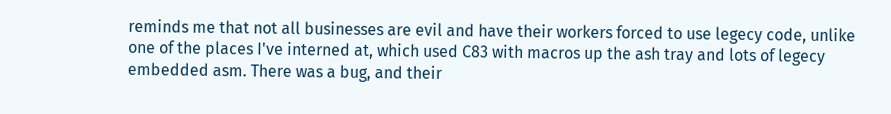reminds me that not all businesses are evil and have their workers forced to use legecy code, unlike one of the places I've interned at, which used C83 with macros up the ash tray and lots of legecy embedded asm. There was a bug, and their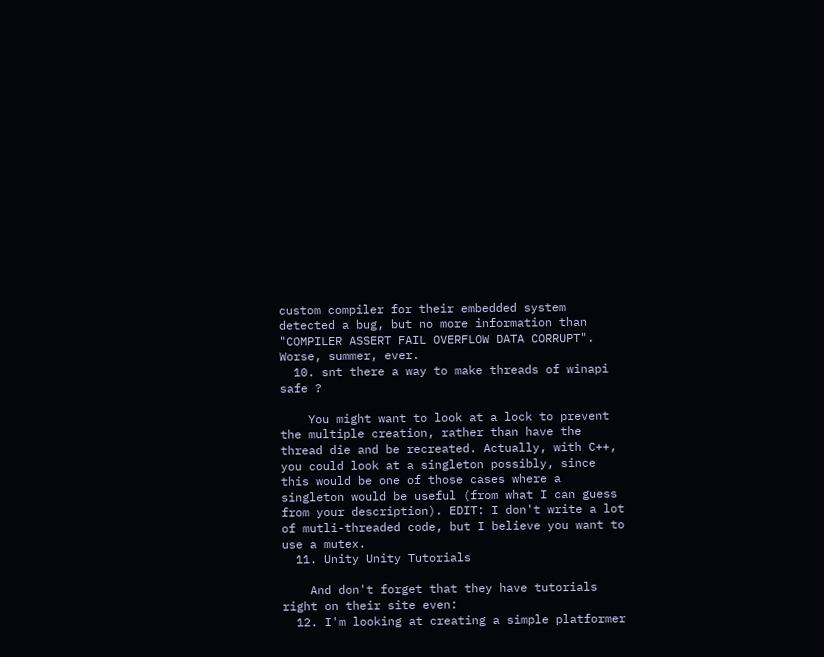custom compiler for their embedded system detected a bug, but no more information than "COMPILER ASSERT FAIL OVERFLOW DATA CORRUPT". Worse, summer, ever.
  10. snt there a way to make threads of winapi safe ?

    You might want to look at a lock to prevent the multiple creation, rather than have the thread die and be recreated. Actually, with C++, you could look at a singleton possibly, since this would be one of those cases where a singleton would be useful (from what I can guess from your description). EDIT: I don't write a lot of mutli-threaded code, but I believe you want to use a mutex.
  11. Unity Unity Tutorials

    And don't forget that they have tutorials right on their site even:
  12. I'm looking at creating a simple platformer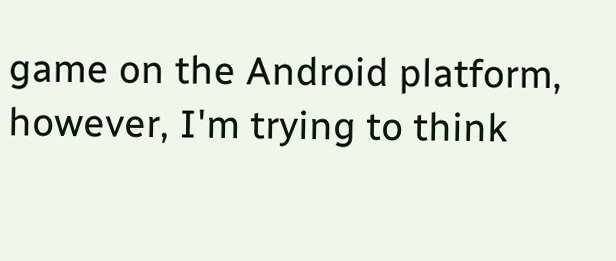game on the Android platform, however, I'm trying to think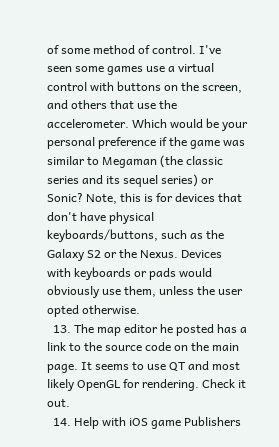of some method of control. I've seen some games use a virtual control with buttons on the screen, and others that use the accelerometer. Which would be your personal preference if the game was similar to Megaman (the classic series and its sequel series) or Sonic? Note, this is for devices that don't have physical keyboards/buttons, such as the Galaxy S2 or the Nexus. Devices with keyboards or pads would obviously use them, unless the user opted otherwise.
  13. The map editor he posted has a link to the source code on the main page. It seems to use QT and most likely OpenGL for rendering. Check it out.
  14. Help with iOS game Publishers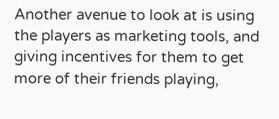Another avenue to look at is using the players as marketing tools, and giving incentives for them to get more of their friends playing,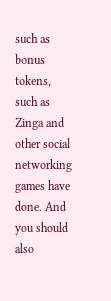such as bonus tokens, such as Zinga and other social networking games have done. And you should also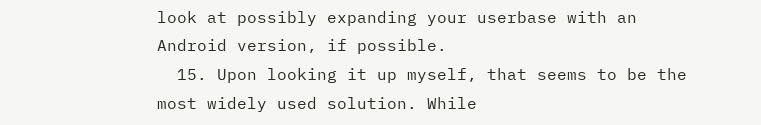look at possibly expanding your userbase with an Android version, if possible.
  15. Upon looking it up myself, that seems to be the most widely used solution. While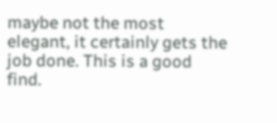maybe not the most elegant, it certainly gets the job done. This is a good find.